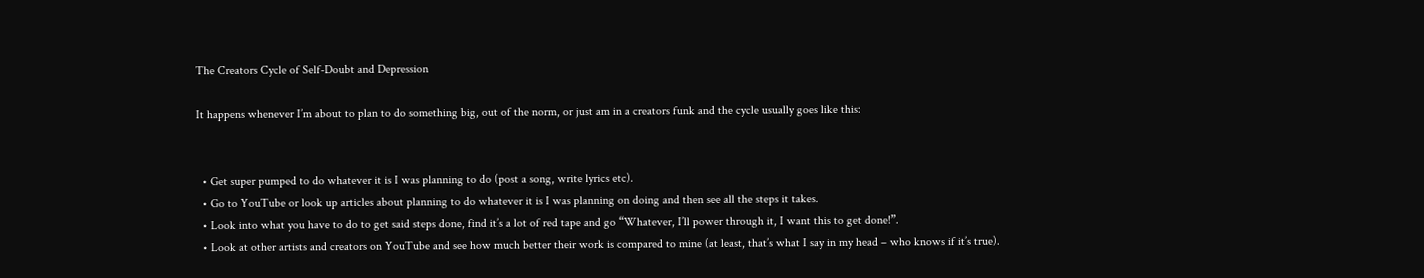The Creators Cycle of Self-Doubt and Depression

It happens whenever I’m about to plan to do something big, out of the norm, or just am in a creators funk and the cycle usually goes like this:


  • Get super pumped to do whatever it is I was planning to do (post a song, write lyrics etc).
  • Go to YouTube or look up articles about planning to do whatever it is I was planning on doing and then see all the steps it takes.
  • Look into what you have to do to get said steps done, find it’s a lot of red tape and go “Whatever, I’ll power through it, I want this to get done!”.
  • Look at other artists and creators on YouTube and see how much better their work is compared to mine (at least, that’s what I say in my head – who knows if it’s true).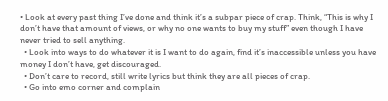• Look at every past thing I’ve done and think it’s a subpar piece of crap. Think, “This is why I don’t have that amount of views, or why no one wants to buy my stuff” even though I have never tried to sell anything.
  • Look into ways to do whatever it is I want to do again, find it’s inaccessible unless you have money I don’t have, get discouraged.
  • Don’t care to record, still write lyrics but think they are all pieces of crap.
  • Go into emo corner and complain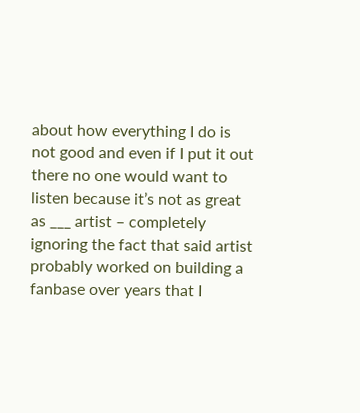about how everything I do is not good and even if I put it out there no one would want to listen because it’s not as great as ___ artist – completely ignoring the fact that said artist probably worked on building a fanbase over years that I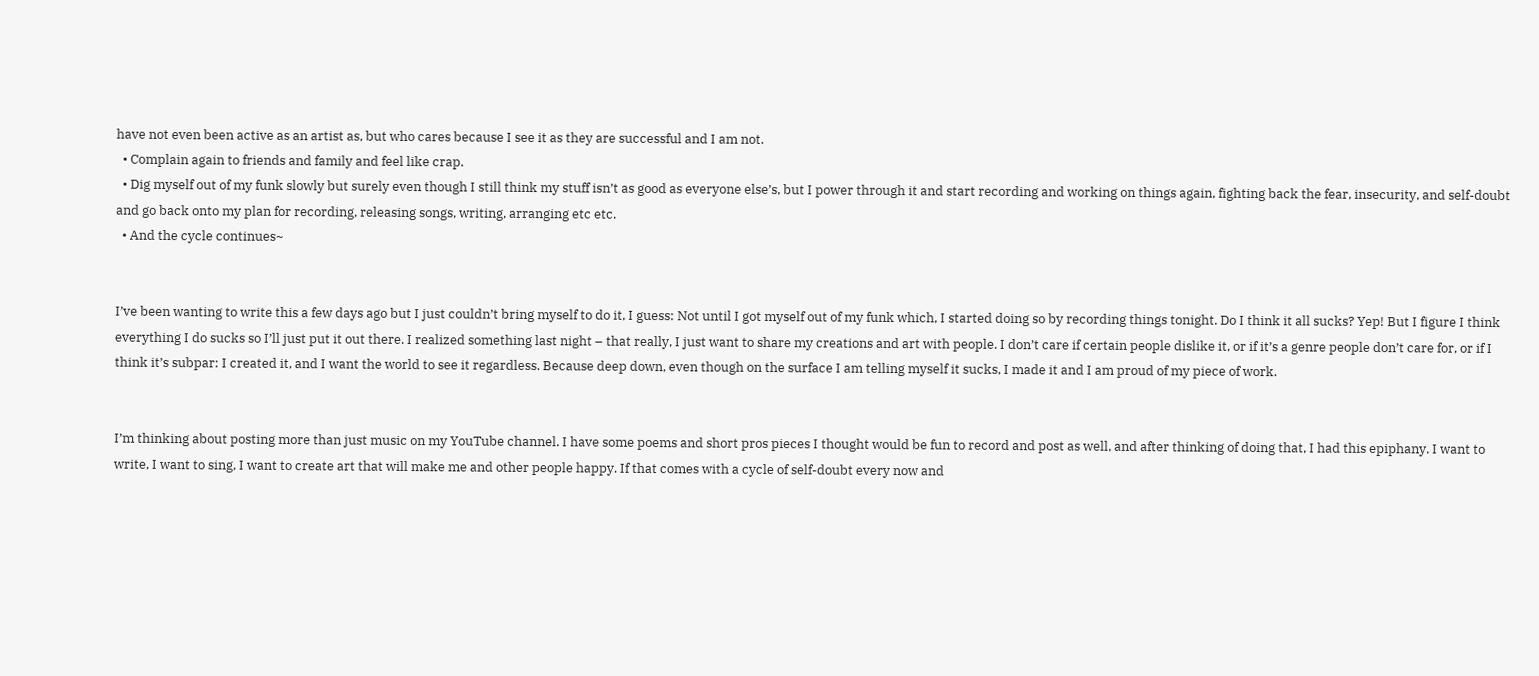have not even been active as an artist as, but who cares because I see it as they are successful and I am not.
  • Complain again to friends and family and feel like crap.
  • Dig myself out of my funk slowly but surely even though I still think my stuff isn’t as good as everyone else’s, but I power through it and start recording and working on things again, fighting back the fear, insecurity, and self-doubt and go back onto my plan for recording, releasing songs, writing, arranging etc etc.
  • And the cycle continues~


I’ve been wanting to write this a few days ago but I just couldn’t bring myself to do it, I guess: Not until I got myself out of my funk which, I started doing so by recording things tonight. Do I think it all sucks? Yep! But I figure I think everything I do sucks so I’ll just put it out there. I realized something last night – that really, I just want to share my creations and art with people. I don’t care if certain people dislike it, or if it’s a genre people don’t care for, or if I think it’s subpar: I created it, and I want the world to see it regardless. Because deep down, even though on the surface I am telling myself it sucks, I made it and I am proud of my piece of work.


I’m thinking about posting more than just music on my YouTube channel. I have some poems and short pros pieces I thought would be fun to record and post as well, and after thinking of doing that, I had this epiphany. I want to write, I want to sing, I want to create art that will make me and other people happy. If that comes with a cycle of self-doubt every now and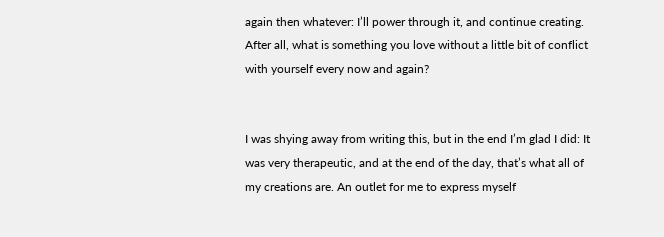again then whatever: I’ll power through it, and continue creating. After all, what is something you love without a little bit of conflict with yourself every now and again?


I was shying away from writing this, but in the end I’m glad I did: It was very therapeutic, and at the end of the day, that’s what all of my creations are. An outlet for me to express myself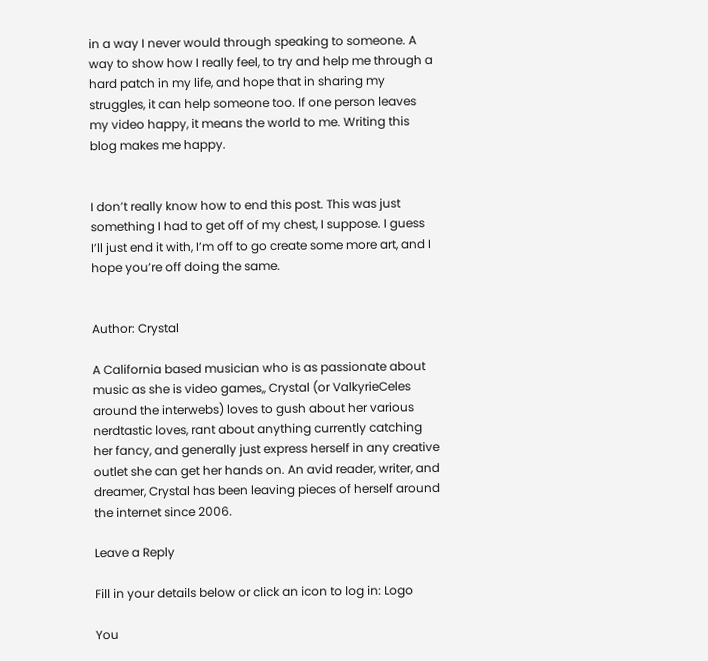in a way I never would through speaking to someone. A way to show how I really feel, to try and help me through a hard patch in my life, and hope that in sharing my struggles, it can help someone too. If one person leaves my video happy, it means the world to me. Writing this blog makes me happy.


I don’t really know how to end this post. This was just something I had to get off of my chest, I suppose. I guess I’ll just end it with, I’m off to go create some more art, and I hope you’re off doing the same.


Author: Crystal

A California based musician who is as passionate about music as she is video games,, Crystal (or ValkyrieCeles around the interwebs) loves to gush about her various nerdtastic loves, rant about anything currently catching her fancy, and generally just express herself in any creative outlet she can get her hands on. An avid reader, writer, and dreamer, Crystal has been leaving pieces of herself around the internet since 2006.

Leave a Reply

Fill in your details below or click an icon to log in: Logo

You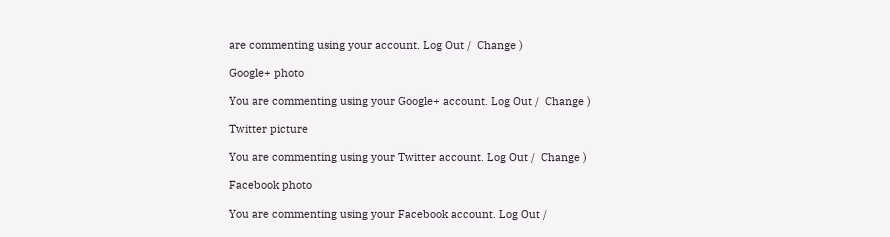are commenting using your account. Log Out /  Change )

Google+ photo

You are commenting using your Google+ account. Log Out /  Change )

Twitter picture

You are commenting using your Twitter account. Log Out /  Change )

Facebook photo

You are commenting using your Facebook account. Log Out /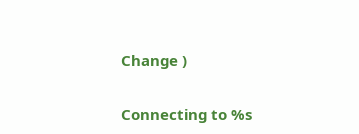Change )


Connecting to %s